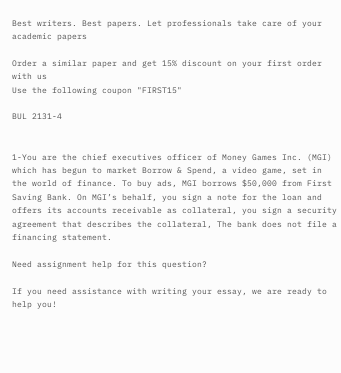Best writers. Best papers. Let professionals take care of your academic papers

Order a similar paper and get 15% discount on your first order with us
Use the following coupon "FIRST15"

BUL 2131-4


1-You are the chief executives officer of Money Games Inc. (MGI) which has begun to market Borrow & Spend, a video game, set in the world of finance. To buy ads, MGI borrows $50,000 from First Saving Bank. On MGI’s behalf, you sign a note for the loan and offers its accounts receivable as collateral, you sign a security agreement that describes the collateral, The bank does not file a financing statement.

Need assignment help for this question?

If you need assistance with writing your essay, we are ready to help you!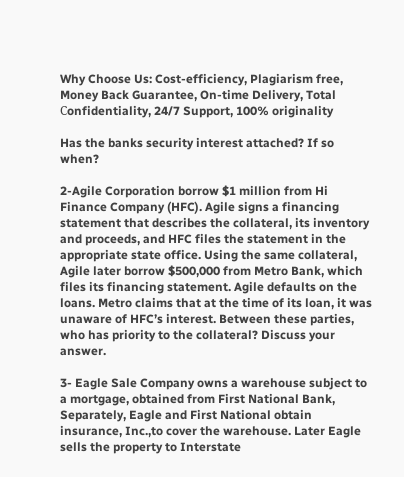Why Choose Us: Cost-efficiency, Plagiarism free, Money Back Guarantee, On-time Delivery, Total Сonfidentiality, 24/7 Support, 100% originality

Has the banks security interest attached? If so when?

2-Agile Corporation borrow $1 million from Hi Finance Company (HFC). Agile signs a financing statement that describes the collateral, its inventory and proceeds, and HFC files the statement in the appropriate state office. Using the same collateral, Agile later borrow $500,000 from Metro Bank, which files its financing statement. Agile defaults on the loans. Metro claims that at the time of its loan, it was unaware of HFC’s interest. Between these parties, who has priority to the collateral? Discuss your answer.

3- Eagle Sale Company owns a warehouse subject to a mortgage, obtained from First National Bank, Separately, Eagle and First National obtain insurance, Inc.,to cover the warehouse. Later Eagle sells the property to Interstate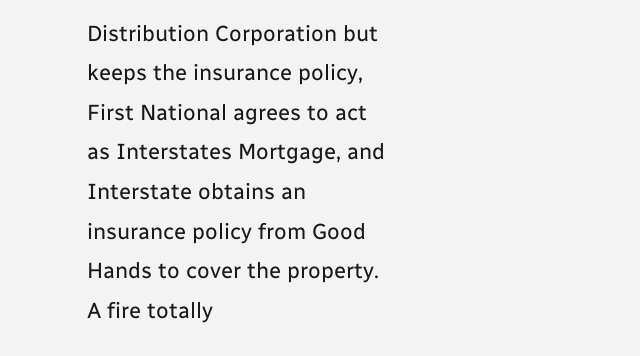Distribution Corporation but keeps the insurance policy, First National agrees to act as Interstates Mortgage, and Interstate obtains an insurance policy from Good Hands to cover the property. A fire totally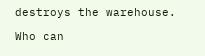destroys the warehouse.

Who can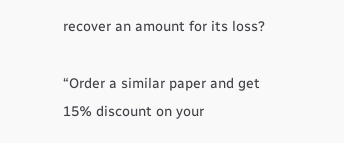recover an amount for its loss?

“Order a similar paper and get 15% discount on your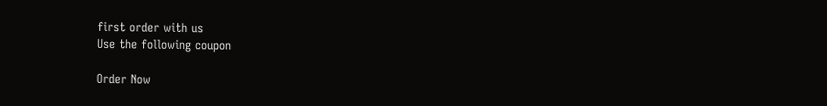first order with us
Use the following coupon

Order Now